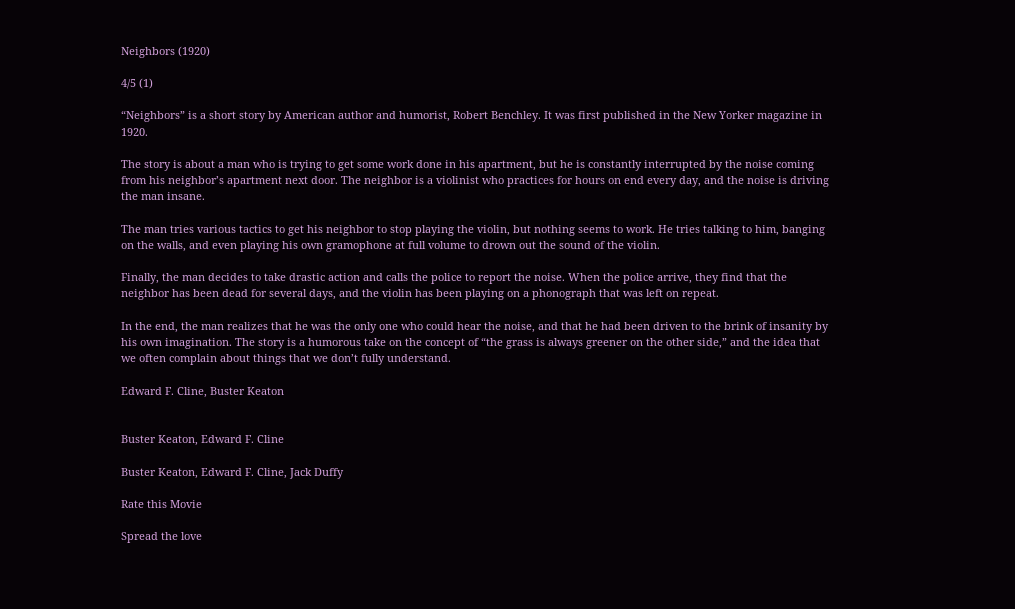Neighbors (1920)

4/5 (1)

“Neighbors” is a short story by American author and humorist, Robert Benchley. It was first published in the New Yorker magazine in 1920.

The story is about a man who is trying to get some work done in his apartment, but he is constantly interrupted by the noise coming from his neighbor’s apartment next door. The neighbor is a violinist who practices for hours on end every day, and the noise is driving the man insane.

The man tries various tactics to get his neighbor to stop playing the violin, but nothing seems to work. He tries talking to him, banging on the walls, and even playing his own gramophone at full volume to drown out the sound of the violin.

Finally, the man decides to take drastic action and calls the police to report the noise. When the police arrive, they find that the neighbor has been dead for several days, and the violin has been playing on a phonograph that was left on repeat.

In the end, the man realizes that he was the only one who could hear the noise, and that he had been driven to the brink of insanity by his own imagination. The story is a humorous take on the concept of “the grass is always greener on the other side,” and the idea that we often complain about things that we don’t fully understand.

Edward F. Cline, Buster Keaton


Buster Keaton, Edward F. Cline

Buster Keaton, Edward F. Cline, Jack Duffy

Rate this Movie

Spread the love